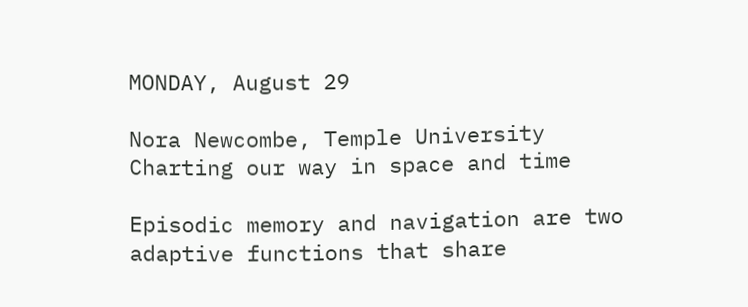MONDAY, August 29

Nora Newcombe, Temple University
Charting our way in space and time

Episodic memory and navigation are two adaptive functions that share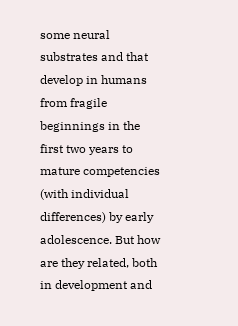some neural substrates and that develop in humans from fragile beginnings in the first two years to mature competencies (with individual differences) by early adolescence. But how are they related, both in development and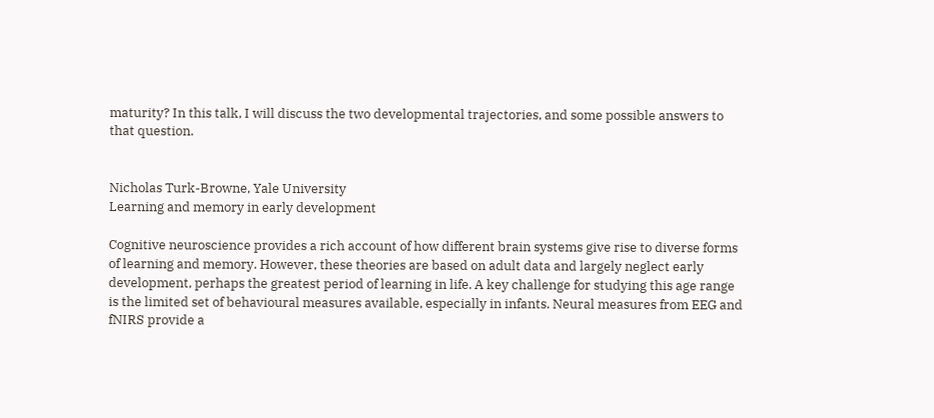maturity? In this talk, I will discuss the two developmental trajectories, and some possible answers to that question.


Nicholas Turk-Browne, Yale University
Learning and memory in early development

Cognitive neuroscience provides a rich account of how different brain systems give rise to diverse forms of learning and memory. However, these theories are based on adult data and largely neglect early development, perhaps the greatest period of learning in life. A key challenge for studying this age range is the limited set of behavioural measures available, especially in infants. Neural measures from EEG and fNIRS provide a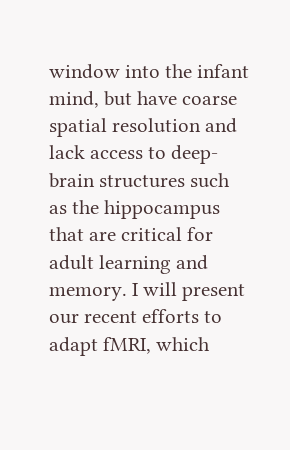window into the infant mind, but have coarse spatial resolution and lack access to deep-brain structures such as the hippocampus that are critical for adult learning and memory. I will present our recent efforts to adapt fMRI, which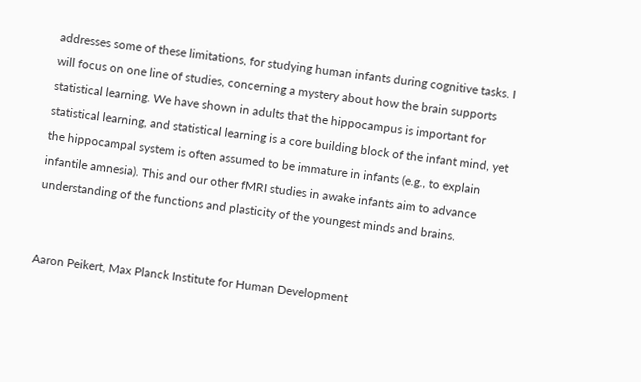addresses some of these limitations, for studying human infants during cognitive tasks. I will focus on one line of studies, concerning a mystery about how the brain supports statistical learning. We have shown in adults that the hippocampus is important for statistical learning, and statistical learning is a core building block of the infant mind, yet the hippocampal system is often assumed to be immature in infants (e.g., to explain infantile amnesia). This and our other fMRI studies in awake infants aim to advance understanding of the functions and plasticity of the youngest minds and brains.


Aaron Peikert, Max Planck Institute for Human Development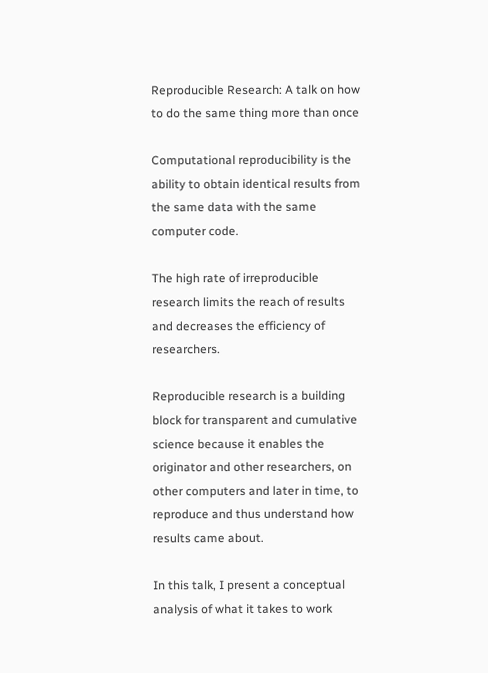Reproducible Research: A talk on how to do the same thing more than once

Computational reproducibility is the ability to obtain identical results from the same data with the same computer code.

The high rate of irreproducible research limits the reach of results and decreases the efficiency of researchers.

Reproducible research is a building block for transparent and cumulative science because it enables the originator and other researchers, on other computers and later in time, to reproduce and thus understand how results came about.

In this talk, I present a conceptual analysis of what it takes to work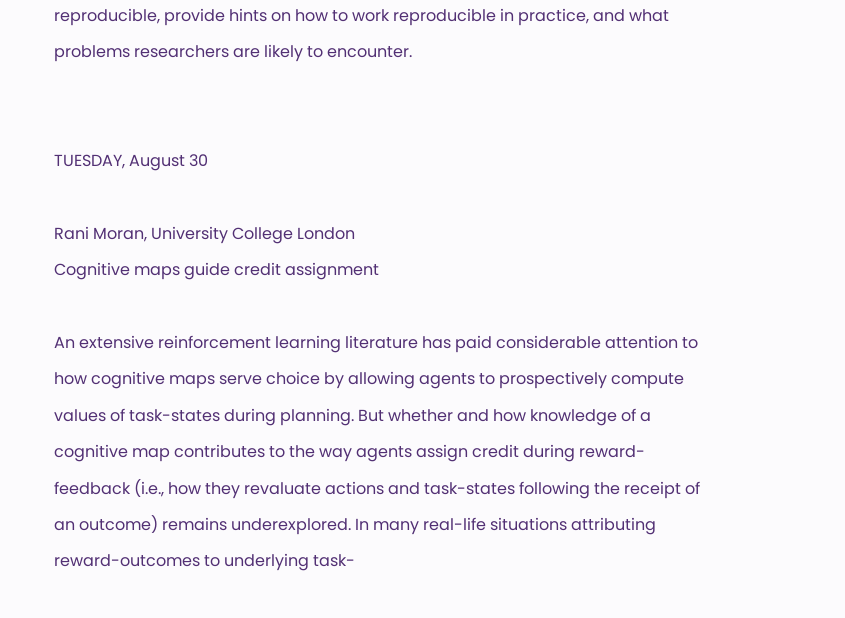reproducible, provide hints on how to work reproducible in practice, and what problems researchers are likely to encounter.


TUESDAY, August 30

Rani Moran, University College London
Cognitive maps guide credit assignment

An extensive reinforcement learning literature has paid considerable attention to how cognitive maps serve choice by allowing agents to prospectively compute values of task-states during planning. But whether and how knowledge of a cognitive map contributes to the way agents assign credit during reward-feedback (i.e., how they revaluate actions and task-states following the receipt of an outcome) remains underexplored. In many real-life situations attributing reward-outcomes to underlying task-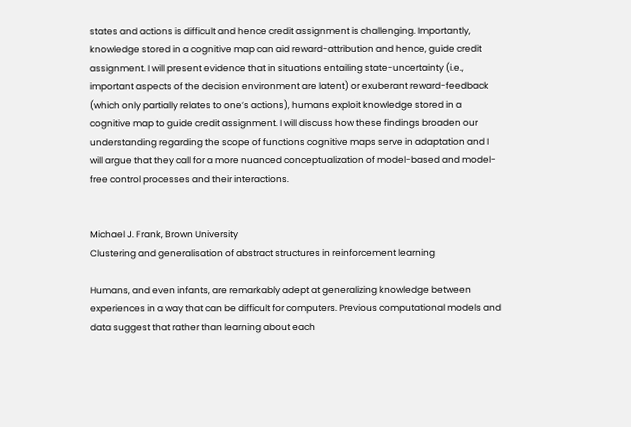states and actions is difficult and hence credit assignment is challenging. Importantly, knowledge stored in a cognitive map can aid reward-attribution and hence, guide credit assignment. I will present evidence that in situations entailing state-uncertainty (i.e., important aspects of the decision environment are latent) or exuberant reward-feedback (which only partially relates to one’s actions), humans exploit knowledge stored in a cognitive map to guide credit assignment. I will discuss how these findings broaden our understanding regarding the scope of functions cognitive maps serve in adaptation and I will argue that they call for a more nuanced conceptualization of model-based and model-free control processes and their interactions.


Michael J. Frank, Brown University
Clustering and generalisation of abstract structures in reinforcement learning

Humans, and even infants, are remarkably adept at generalizing knowledge between experiences in a way that can be difficult for computers. Previous computational models and data suggest that rather than learning about each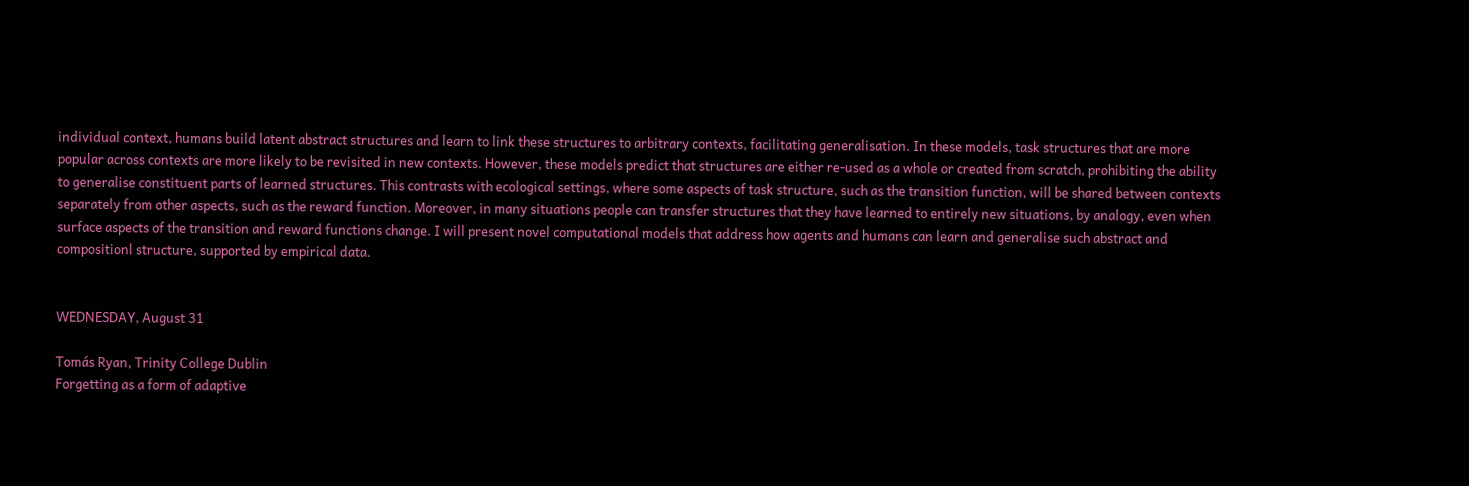individual context, humans build latent abstract structures and learn to link these structures to arbitrary contexts, facilitating generalisation. In these models, task structures that are more popular across contexts are more likely to be revisited in new contexts. However, these models predict that structures are either re-used as a whole or created from scratch, prohibiting the ability to generalise constituent parts of learned structures. This contrasts with ecological settings, where some aspects of task structure, such as the transition function, will be shared between contexts separately from other aspects, such as the reward function. Moreover, in many situations people can transfer structures that they have learned to entirely new situations, by analogy, even when surface aspects of the transition and reward functions change. I will present novel computational models that address how agents and humans can learn and generalise such abstract and compositionl structure, supported by empirical data.


WEDNESDAY, August 31

Tomás Ryan, Trinity College Dublin
Forgetting as a form of adaptive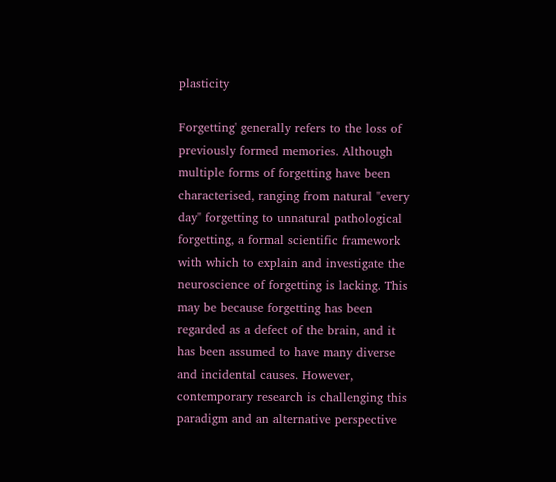plasticity

Forgetting' generally refers to the loss of previously formed memories. Although multiple forms of forgetting have been characterised, ranging from natural "every day" forgetting to unnatural pathological forgetting, a formal scientific framework with which to explain and investigate the neuroscience of forgetting is lacking. This may be because forgetting has been regarded as a defect of the brain, and it has been assumed to have many diverse and incidental causes. However, contemporary research is challenging this paradigm and an alternative perspective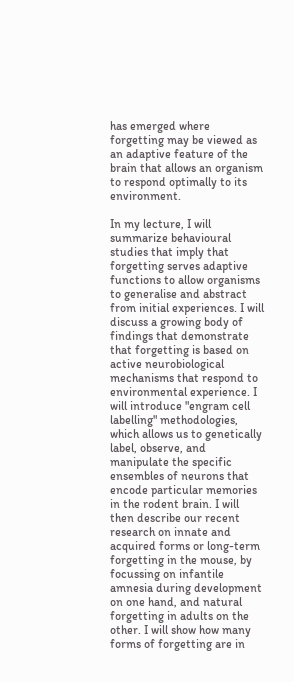has emerged where forgetting may be viewed as an adaptive feature of the brain that allows an organism to respond optimally to its environment.

In my lecture, I will summarize behavioural studies that imply that forgetting serves adaptive functions to allow organisms to generalise and abstract from initial experiences. I will discuss a growing body of findings that demonstrate that forgetting is based on active neurobiological mechanisms that respond to environmental experience. I will introduce "engram cell labelling" methodologies, which allows us to genetically label, observe, and manipulate the specific ensembles of neurons that encode particular memories in the rodent brain. I will then describe our recent research on innate and acquired forms or long-term forgetting in the mouse, by focussing on infantile amnesia during development on one hand, and natural forgetting in adults on the other. I will show how many forms of forgetting are in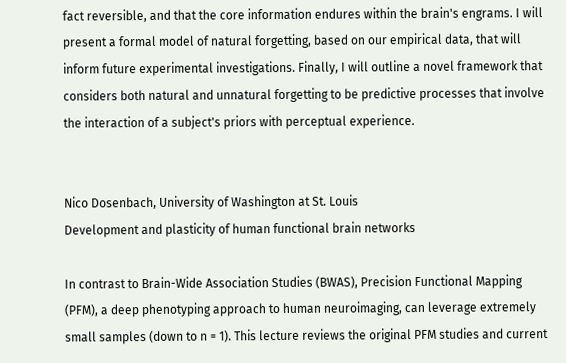fact reversible, and that the core information endures within the brain's engrams. I will present a formal model of natural forgetting, based on our empirical data, that will inform future experimental investigations. Finally, I will outline a novel framework that considers both natural and unnatural forgetting to be predictive processes that involve the interaction of a subject's priors with perceptual experience.


Nico Dosenbach, University of Washington at St. Louis
Development and plasticity of human functional brain networks

In contrast to Brain-Wide Association Studies (BWAS), Precision Functional Mapping (PFM), a deep phenotyping approach to human neuroimaging, can leverage extremely small samples (down to n = 1). This lecture reviews the original PFM studies and current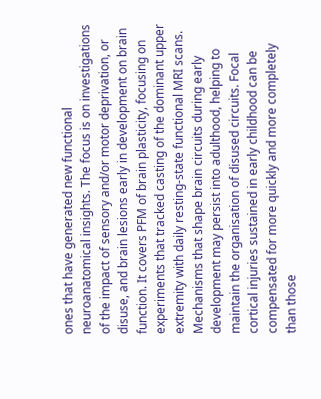ones that have generated new functional neuroanatomical insights. The focus is on investigations of the impact of sensory and/or motor deprivation, or disuse, and brain lesions early in development on brain function. It covers PFM of brain plasticity, focusing on experiments that tracked casting of the dominant upper extremity with daily resting-state functional MRI scans. Mechanisms that shape brain circuits during early development may persist into adulthood, helping to maintain the organisation of disused circuits. Focal cortical injuries sustained in early childhood can be compensated for more quickly and more completely than those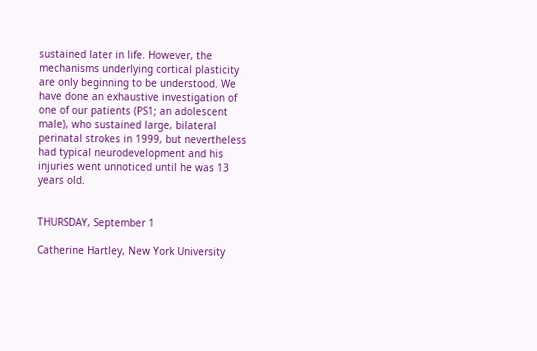sustained later in life. However, the mechanisms underlying cortical plasticity are only beginning to be understood. We have done an exhaustive investigation of one of our patients (PS1; an adolescent male), who sustained large, bilateral perinatal strokes in 1999, but nevertheless had typical neurodevelopment and his injuries went unnoticed until he was 13 years old.


THURSDAY, September 1

Catherine Hartley, New York University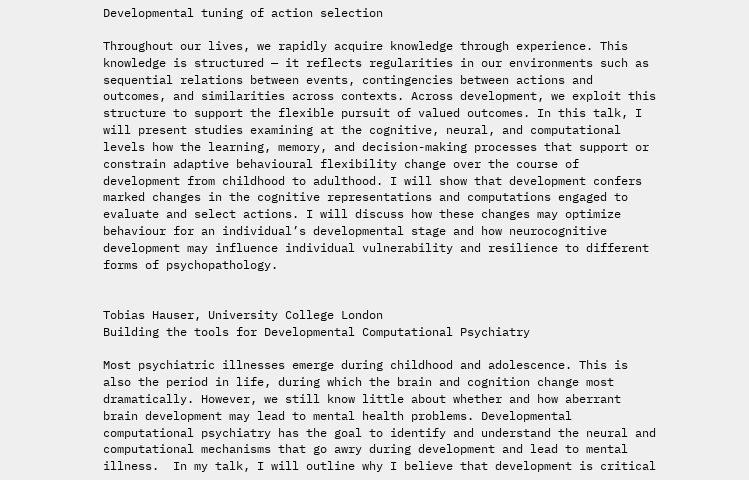Developmental tuning of action selection

Throughout our lives, we rapidly acquire knowledge through experience. This knowledge is structured — it reflects regularities in our environments such as sequential relations between events, contingencies between actions and outcomes, and similarities across contexts. Across development, we exploit this structure to support the flexible pursuit of valued outcomes. In this talk, I will present studies examining at the cognitive, neural, and computational levels how the learning, memory, and decision-making processes that support or constrain adaptive behavioural flexibility change over the course of development from childhood to adulthood. I will show that development confers marked changes in the cognitive representations and computations engaged to evaluate and select actions. I will discuss how these changes may optimize behaviour for an individual’s developmental stage and how neurocognitive development may influence individual vulnerability and resilience to different forms of psychopathology.


Tobias Hauser, University College London
Building the tools for Developmental Computational Psychiatry

Most psychiatric illnesses emerge during childhood and adolescence. This is also the period in life, during which the brain and cognition change most dramatically. However, we still know little about whether and how aberrant brain development may lead to mental health problems. Developmental computational psychiatry has the goal to identify and understand the neural and computational mechanisms that go awry during development and lead to mental illness.  In my talk, I will outline why I believe that development is critical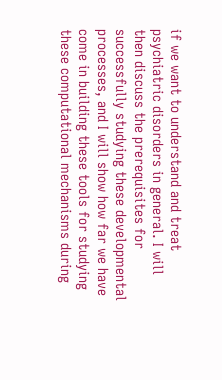if we want to understand and treat psychiatric disorders in general. I will then discuss the prerequisites for successfully studying these developmental processes, and I will show how far we have come in building these tools for studying these computational mechanisms during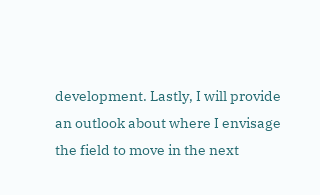development. Lastly, I will provide an outlook about where I envisage the field to move in the next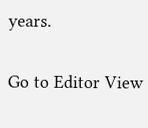years.

Go to Editor View